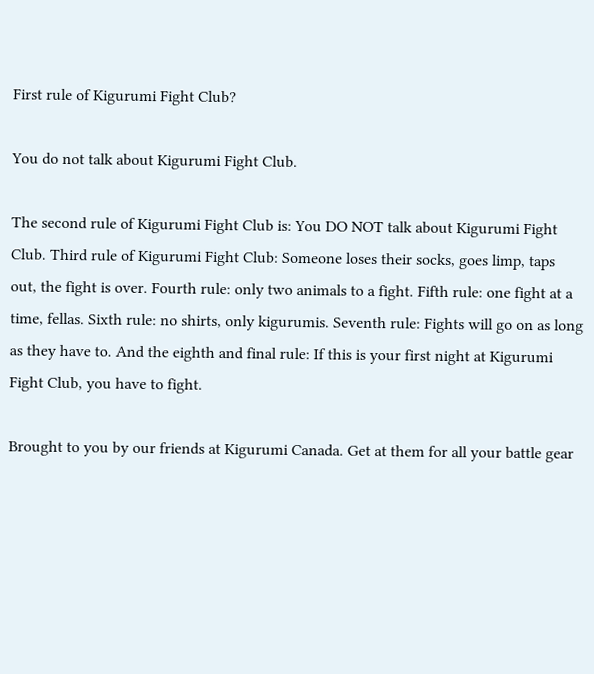First rule of Kigurumi Fight Club?

You do not talk about Kigurumi Fight Club.

The second rule of Kigurumi Fight Club is: You DO NOT talk about Kigurumi Fight Club. Third rule of Kigurumi Fight Club: Someone loses their socks, goes limp, taps out, the fight is over. Fourth rule: only two animals to a fight. Fifth rule: one fight at a time, fellas. Sixth rule: no shirts, only kigurumis. Seventh rule: Fights will go on as long as they have to. And the eighth and final rule: If this is your first night at Kigurumi Fight Club, you have to fight.

Brought to you by our friends at Kigurumi Canada. Get at them for all your battle gear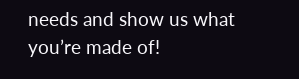needs and show us what you’re made of!